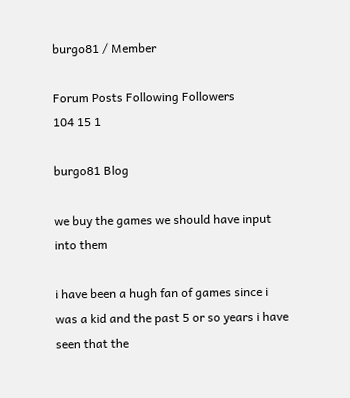burgo81 / Member

Forum Posts Following Followers
104 15 1

burgo81 Blog

we buy the games we should have input into them

i have been a hugh fan of games since i was a kid and the past 5 or so years i have seen that the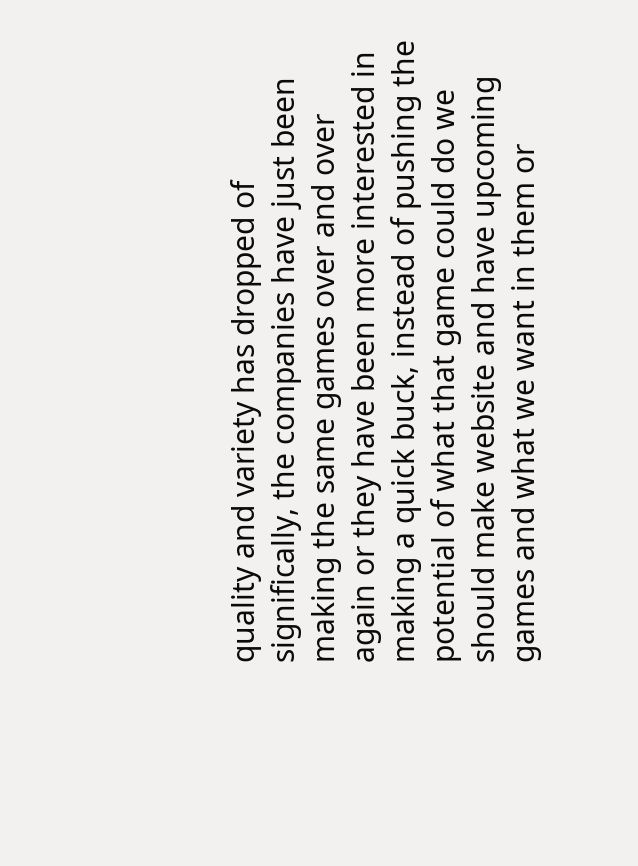quality and variety has dropped of significally, the companies have just been making the same games over and over again or they have been more interested in making a quick buck, instead of pushing the potential of what that game could do we should make website and have upcoming games and what we want in them or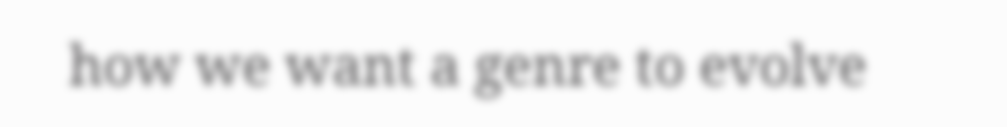how we want a genre to evolve